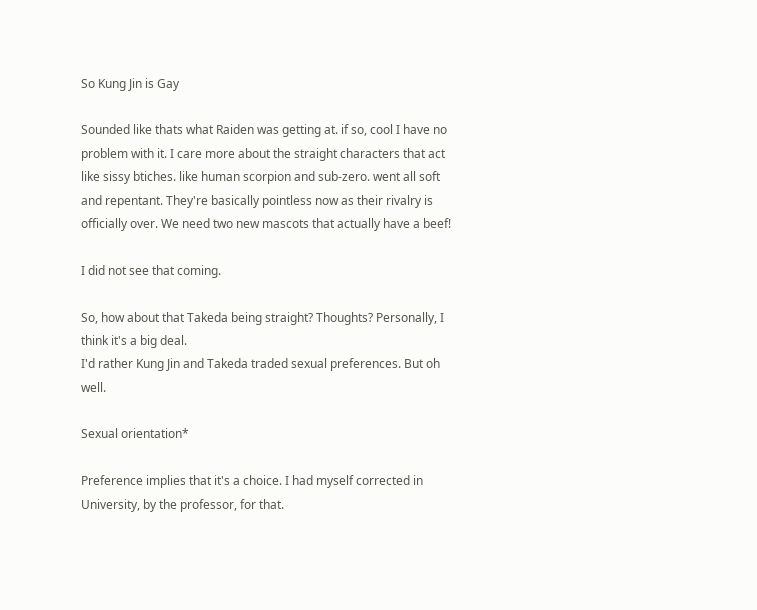So Kung Jin is Gay

Sounded like thats what Raiden was getting at. if so, cool I have no problem with it. I care more about the straight characters that act like sissy btiches. like human scorpion and sub-zero. went all soft and repentant. They're basically pointless now as their rivalry is officially over. We need two new mascots that actually have a beef!

I did not see that coming.

So, how about that Takeda being straight? Thoughts? Personally, I think it's a big deal.
I'd rather Kung Jin and Takeda traded sexual preferences. But oh well.

Sexual orientation*

Preference implies that it's a choice. I had myself corrected in University, by the professor, for that.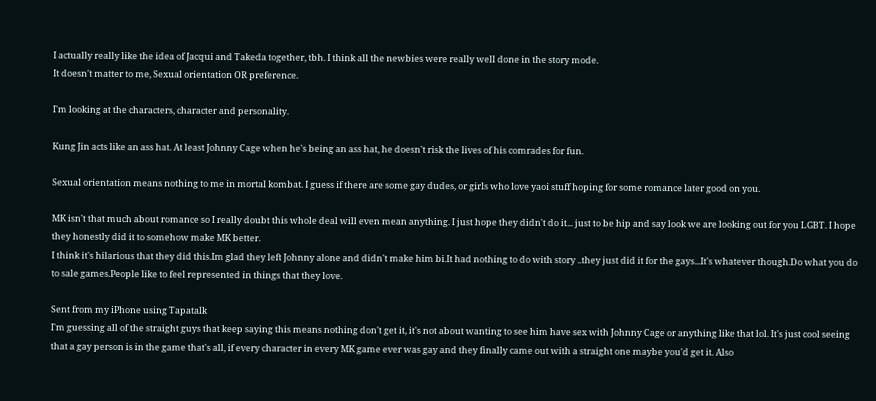I actually really like the idea of Jacqui and Takeda together, tbh. I think all the newbies were really well done in the story mode.
It doesn't matter to me, Sexual orientation OR preference.

I'm looking at the characters, character and personality.

Kung Jin acts like an ass hat. At least Johnny Cage when he's being an ass hat, he doesn't risk the lives of his comrades for fun.

Sexual orientation means nothing to me in mortal kombat. I guess if there are some gay dudes, or girls who love yaoi stuff hoping for some romance later good on you.

MK isn't that much about romance so I really doubt this whole deal will even mean anything. I just hope they didn't do it... just to be hip and say look we are looking out for you LGBT. I hope they honestly did it to somehow make MK better.
I think it's hilarious that they did this.Im glad they left Johnny alone and didn't make him bi.It had nothing to do with story ..they just did it for the gays...It's whatever though.Do what you do to sale games.People like to feel represented in things that they love.

Sent from my iPhone using Tapatalk
I'm guessing all of the straight guys that keep saying this means nothing don't get it, it's not about wanting to see him have sex with Johnny Cage or anything like that lol. It's just cool seeing that a gay person is in the game that's all, if every character in every MK game ever was gay and they finally came out with a straight one maybe you'd get it. Also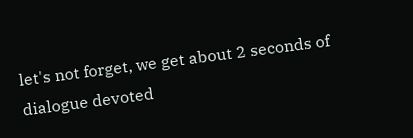let's not forget, we get about 2 seconds of dialogue devoted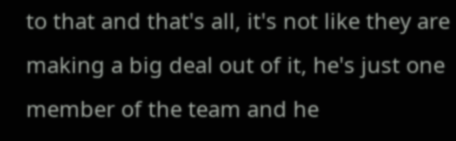to that and that's all, it's not like they are making a big deal out of it, he's just one member of the team and he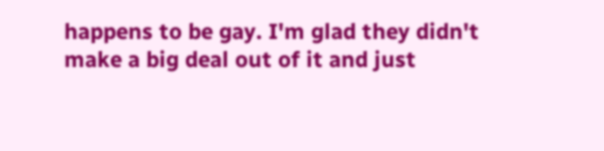happens to be gay. I'm glad they didn't make a big deal out of it and just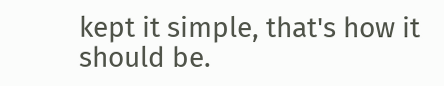kept it simple, that's how it should be.